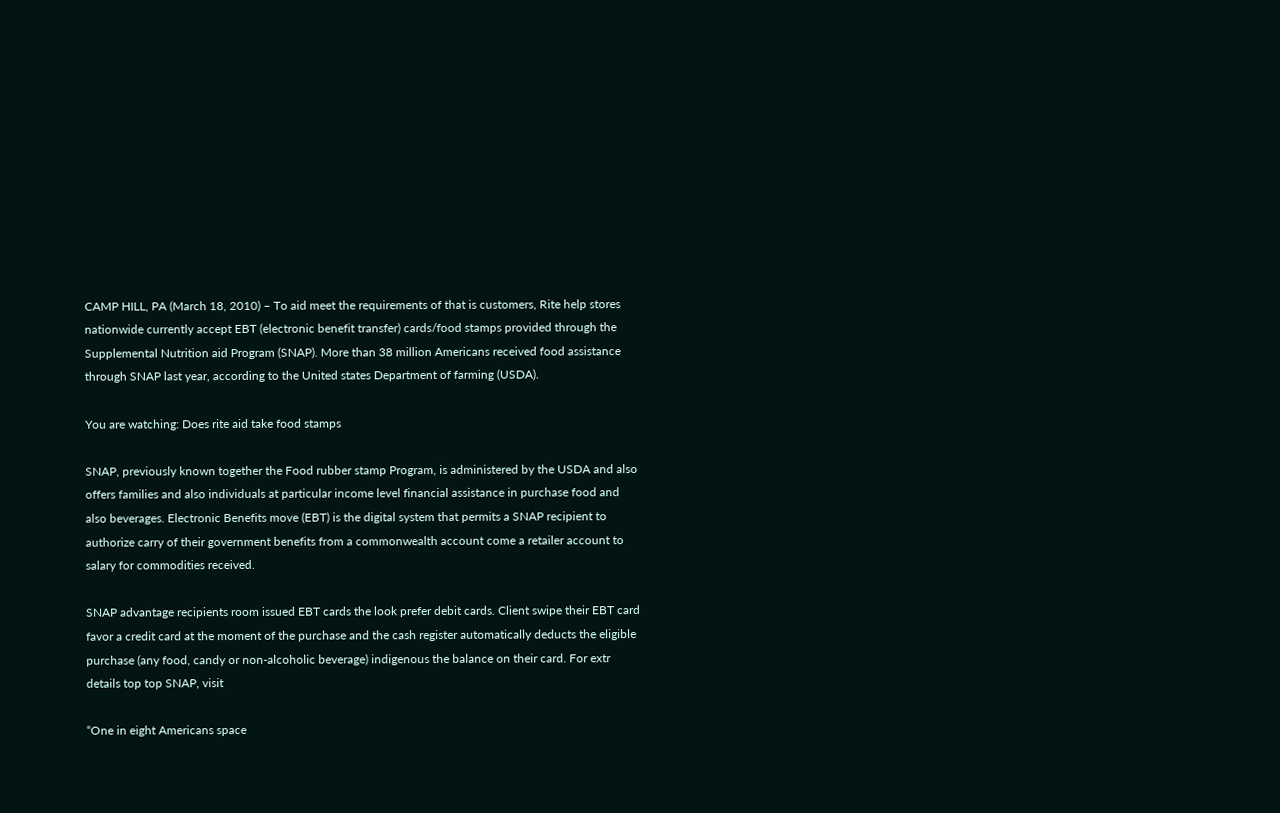CAMP HILL, PA (March 18, 2010) – To aid meet the requirements of that is customers, Rite help stores nationwide currently accept EBT (electronic benefit transfer) cards/food stamps provided through the Supplemental Nutrition aid Program (SNAP). More than 38 million Americans received food assistance through SNAP last year, according to the United states Department of farming (USDA).

You are watching: Does rite aid take food stamps

SNAP, previously known together the Food rubber stamp Program, is administered by the USDA and also offers families and also individuals at particular income level financial assistance in purchase food and also beverages. Electronic Benefits move (EBT) is the digital system that permits a SNAP recipient to authorize carry of their government benefits from a commonwealth account come a retailer account to salary for commodities received.

SNAP advantage recipients room issued EBT cards the look prefer debit cards. Client swipe their EBT card favor a credit card at the moment of the purchase and the cash register automatically deducts the eligible purchase (any food, candy or non-alcoholic beverage) indigenous the balance on their card. For extr details top top SNAP, visit

“One in eight Americans space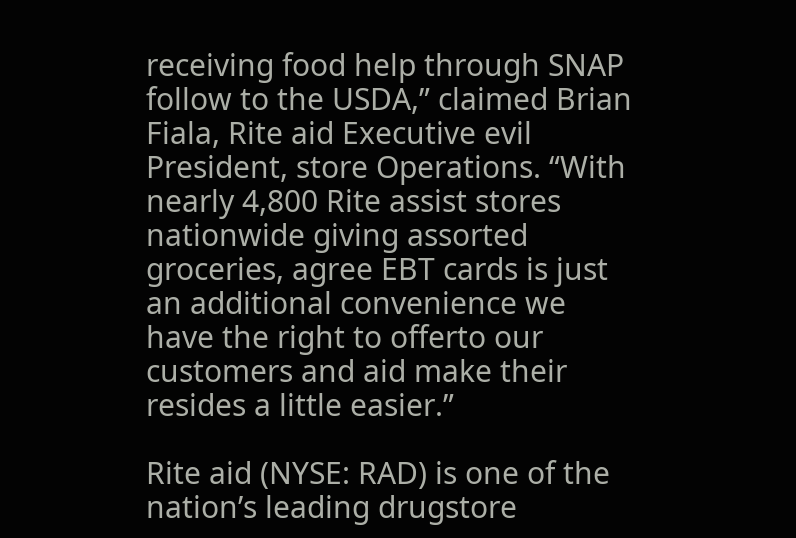receiving food help through SNAP follow to the USDA,” claimed Brian Fiala, Rite aid Executive evil President, store Operations. “With nearly 4,800 Rite assist stores nationwide giving assorted groceries, agree EBT cards is just an additional convenience we have the right to offerto our customers and aid make their resides a little easier.”

Rite aid (NYSE: RAD) is one of the nation’s leading drugstore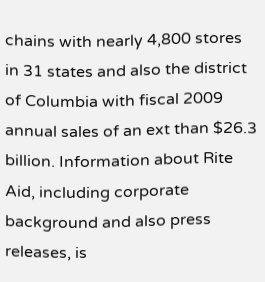chains with nearly 4,800 stores in 31 states and also the district of Columbia with fiscal 2009 annual sales of an ext than $26.3 billion. Information about Rite Aid, including corporate background and also press releases, is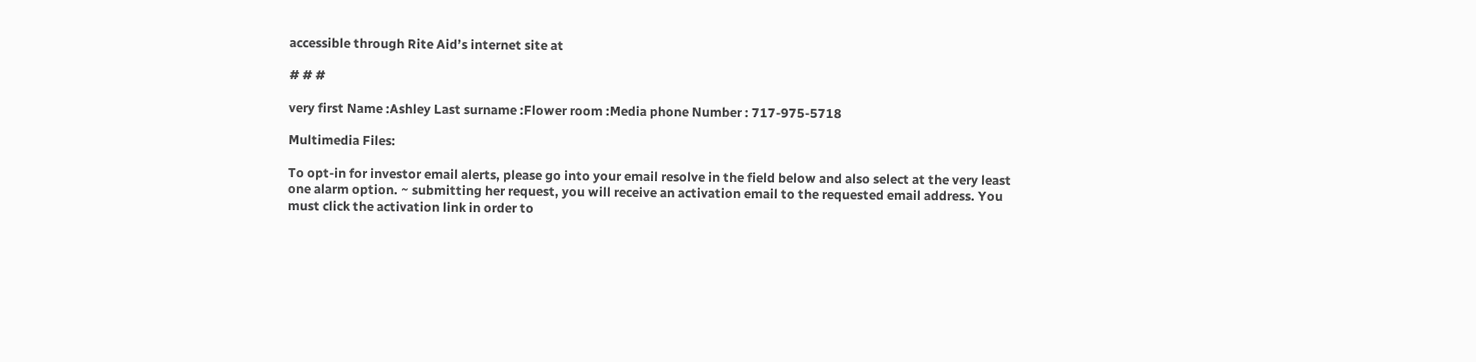accessible through Rite Aid’s internet site at

# # #

very first Name :Ashley Last surname :Flower room :Media phone Number : 717-975-5718

Multimedia Files:

To opt-in for investor email alerts, please go into your email resolve in the field below and also select at the very least one alarm option. ~ submitting her request, you will receive an activation email to the requested email address. You must click the activation link in order to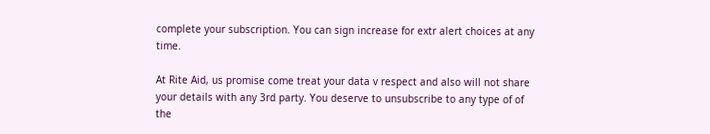complete your subscription. You can sign increase for extr alert choices at any time.

At Rite Aid, us promise come treat your data v respect and also will not share your details with any 3rd party. You deserve to unsubscribe to any type of of the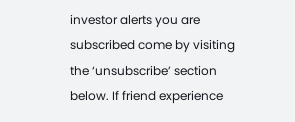investor alerts you are subscribed come by visiting the ‘unsubscribe’ section below. If friend experience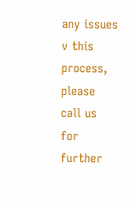any issues v this process, please call us for further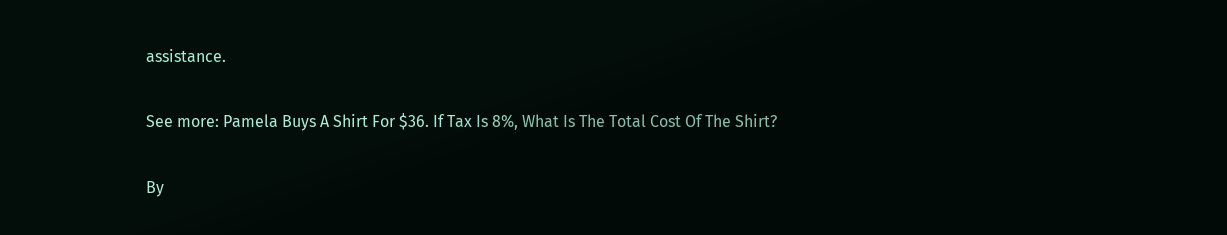assistance.

See more: Pamela Buys A Shirt For $36. If Tax Is 8%, What Is The Total Cost Of The Shirt?

By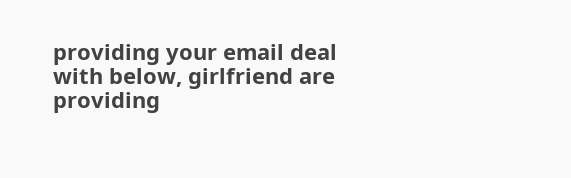providing your email deal with below, girlfriend are providing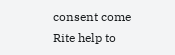consent come Rite help to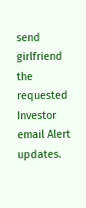send girlfriend the requested Investor email Alert updates.